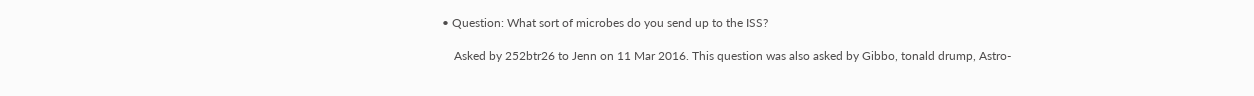• Question: What sort of microbes do you send up to the ISS?

    Asked by 252btr26 to Jenn on 11 Mar 2016. This question was also asked by Gibbo, tonald drump, Astro-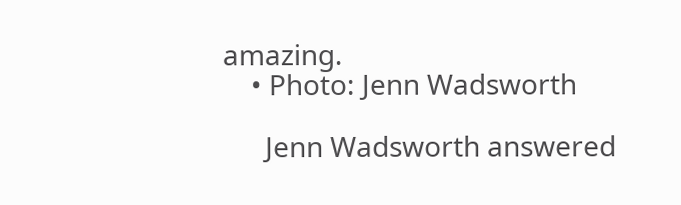amazing.
    • Photo: Jenn Wadsworth

      Jenn Wadsworth answered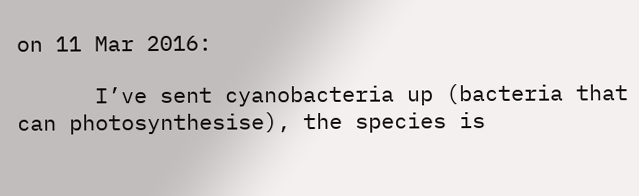on 11 Mar 2016:

      I’ve sent cyanobacteria up (bacteria that can photosynthesise), the species is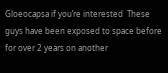Gloeocapsa if you’re interested  These guys have been exposed to space before for over 2 years on another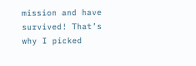mission and have survived! That’s why I picked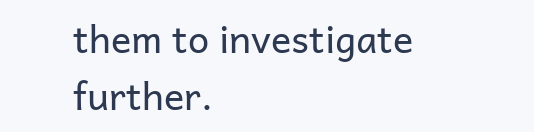them to investigate further.